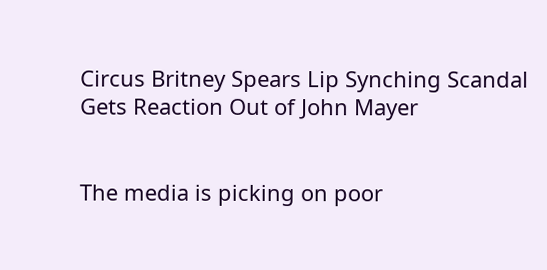Circus Britney Spears Lip Synching Scandal Gets Reaction Out of John Mayer


The media is picking on poor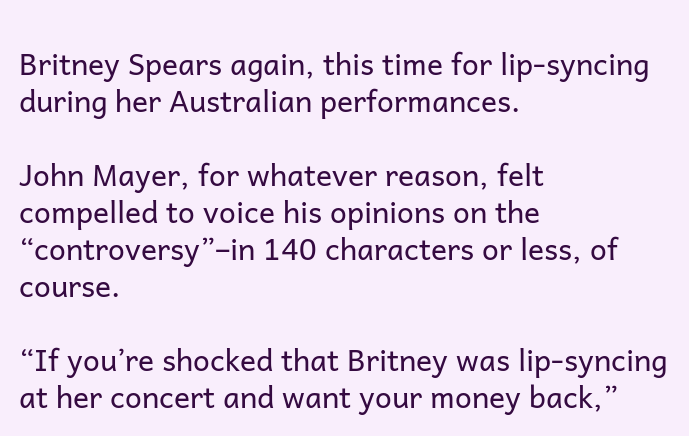Britney Spears again, this time for lip-syncing during her Australian performances.

John Mayer, for whatever reason, felt compelled to voice his opinions on the “controversy”–in 140 characters or less, of course.

“If you’re shocked that Britney was lip-syncing at her concert and want your money back,”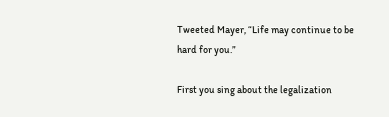Tweeted Mayer, “Life may continue to be hard for you.”

First you sing about the legalization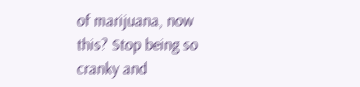of marijuana, now this? Stop being so cranky and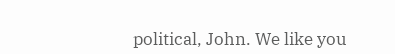political, John. We like you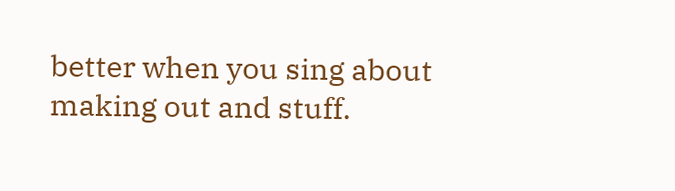better when you sing about making out and stuff.